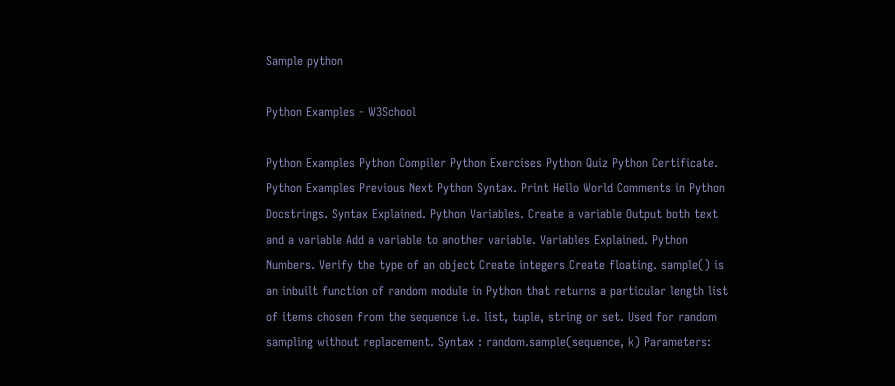Sample python

Python Examples - W3School

Python Examples Python Compiler Python Exercises Python Quiz Python Certificate. Python Examples Previous Next Python Syntax. Print Hello World Comments in Python Docstrings. Syntax Explained. Python Variables. Create a variable Output both text and a variable Add a variable to another variable. Variables Explained. Python Numbers. Verify the type of an object Create integers Create floating. sample() is an inbuilt function of random module in Python that returns a particular length list of items chosen from the sequence i.e. list, tuple, string or set. Used for random sampling without replacement. Syntax : random.sample(sequence, k) Parameters: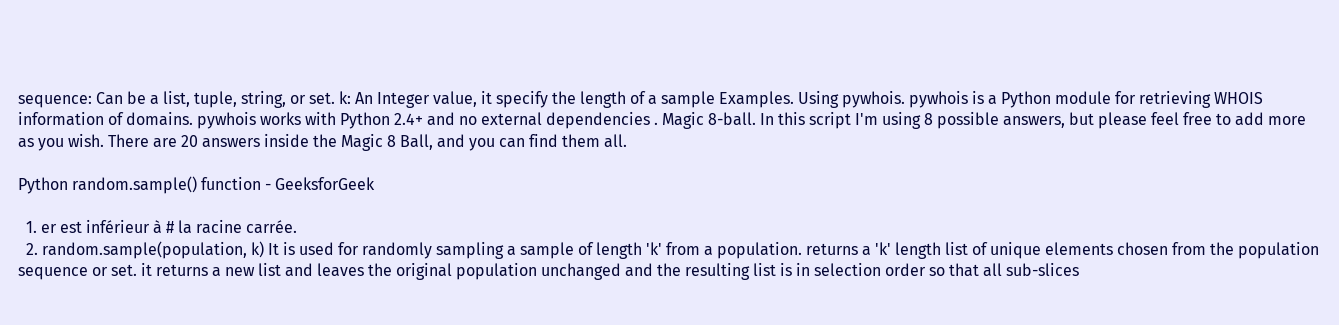sequence: Can be a list, tuple, string, or set. k: An Integer value, it specify the length of a sample Examples. Using pywhois. pywhois is a Python module for retrieving WHOIS information of domains. pywhois works with Python 2.4+ and no external dependencies . Magic 8-ball. In this script I'm using 8 possible answers, but please feel free to add more as you wish. There are 20 answers inside the Magic 8 Ball, and you can find them all.

Python random.sample() function - GeeksforGeek

  1. er est inférieur à # la racine carrée.
  2. random.sample(population, k) It is used for randomly sampling a sample of length 'k' from a population. returns a 'k' length list of unique elements chosen from the population sequence or set. it returns a new list and leaves the original population unchanged and the resulting list is in selection order so that all sub-slices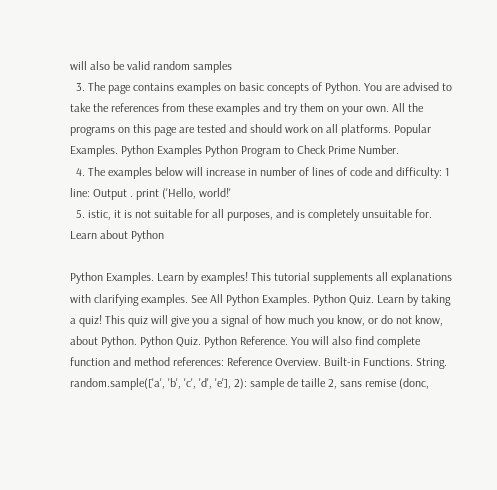will also be valid random samples
  3. The page contains examples on basic concepts of Python. You are advised to take the references from these examples and try them on your own. All the programs on this page are tested and should work on all platforms. Popular Examples. Python Examples Python Program to Check Prime Number.
  4. The examples below will increase in number of lines of code and difficulty: 1 line: Output . print ('Hello, world!'
  5. istic, it is not suitable for all purposes, and is completely unsuitable for.
Learn about Python

Python Examples. Learn by examples! This tutorial supplements all explanations with clarifying examples. See All Python Examples. Python Quiz. Learn by taking a quiz! This quiz will give you a signal of how much you know, or do not know, about Python. Python Quiz. Python Reference. You will also find complete function and method references: Reference Overview. Built-in Functions. String. random.sample(['a', 'b', 'c', 'd', 'e'], 2): sample de taille 2, sans remise (donc,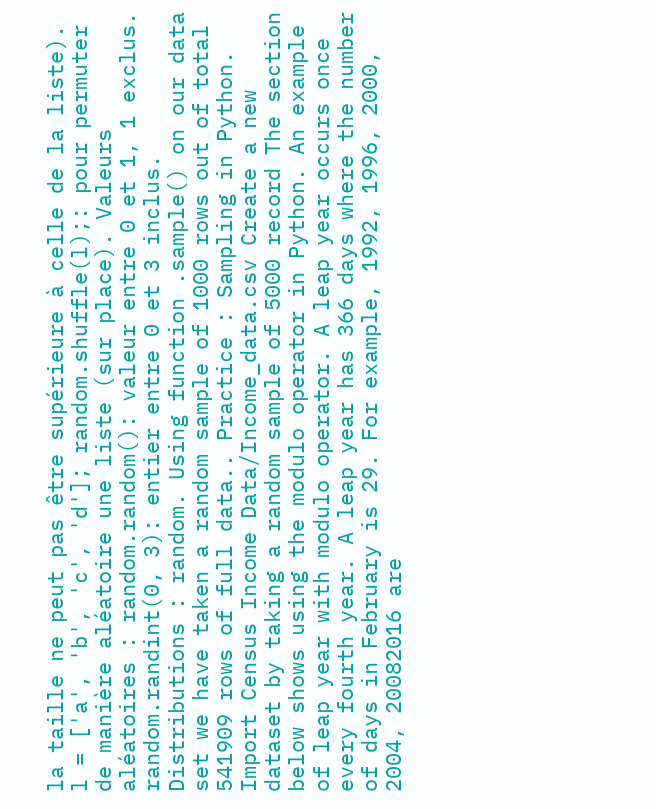la taille ne peut pas être supérieure à celle de la liste). l = ['a', 'b', 'c', 'd']; random.shuffle(l);: pour permuter de manière aléatoire une liste (sur place). Valeurs aléatoires : random.random(): valeur entre 0 et 1, 1 exclus. random.randint(0, 3): entier entre 0 et 3 inclus. Distributions : random. Using function .sample() on our data set we have taken a random sample of 1000 rows out of total 541909 rows of full data.. Practice : Sampling in Python. Import Census Income Data/Income_data.csv Create a new dataset by taking a random sample of 5000 record The section below shows using the modulo operator in Python. An example of leap year with modulo operator. A leap year occurs once every fourth year. A leap year has 366 days where the number of days in February is 29. For example, 1992, 1996, 2000, 2004, 20082016 are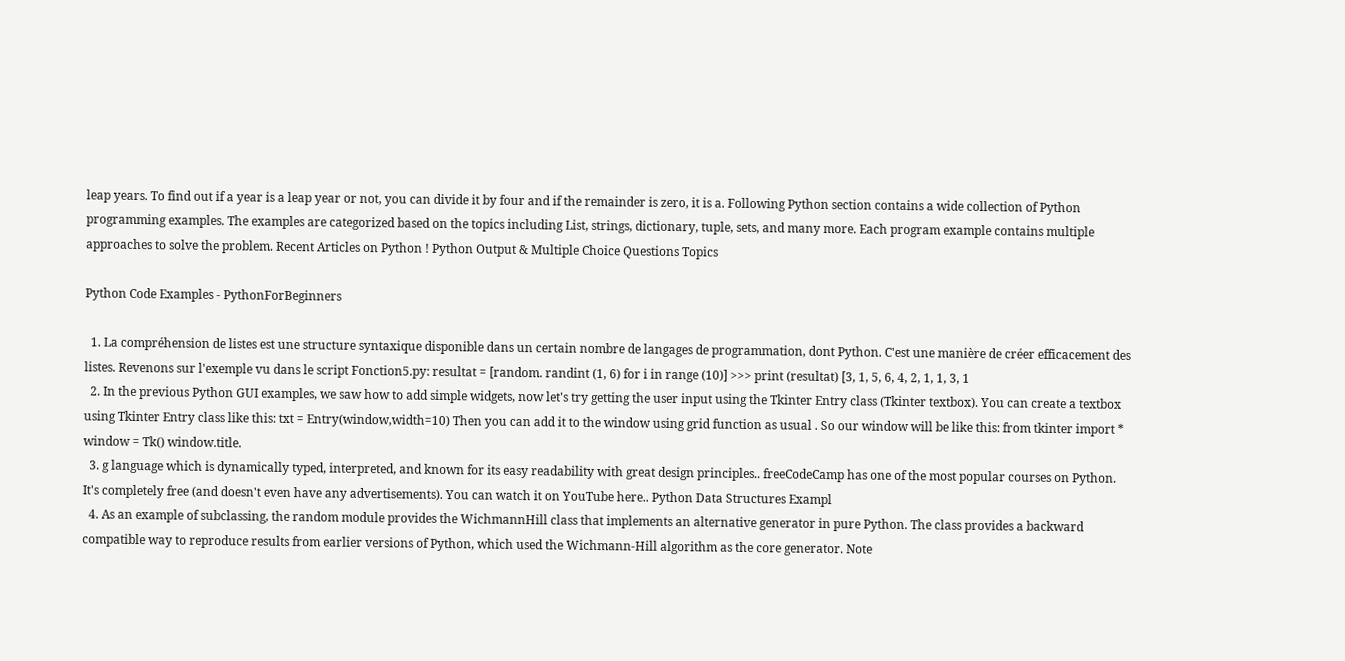leap years. To find out if a year is a leap year or not, you can divide it by four and if the remainder is zero, it is a. Following Python section contains a wide collection of Python programming examples. The examples are categorized based on the topics including List, strings, dictionary, tuple, sets, and many more. Each program example contains multiple approaches to solve the problem. Recent Articles on Python ! Python Output & Multiple Choice Questions Topics

Python Code Examples - PythonForBeginners

  1. La compréhension de listes est une structure syntaxique disponible dans un certain nombre de langages de programmation, dont Python. C'est une manière de créer efficacement des listes. Revenons sur l'exemple vu dans le script Fonction5.py: resultat = [random. randint (1, 6) for i in range (10)] >>> print (resultat) [3, 1, 5, 6, 4, 2, 1, 1, 3, 1
  2. In the previous Python GUI examples, we saw how to add simple widgets, now let's try getting the user input using the Tkinter Entry class (Tkinter textbox). You can create a textbox using Tkinter Entry class like this: txt = Entry(window,width=10) Then you can add it to the window using grid function as usual . So our window will be like this: from tkinter import * window = Tk() window.title.
  3. g language which is dynamically typed, interpreted, and known for its easy readability with great design principles.. freeCodeCamp has one of the most popular courses on Python. It's completely free (and doesn't even have any advertisements). You can watch it on YouTube here.. Python Data Structures Exampl
  4. As an example of subclassing, the random module provides the WichmannHill class that implements an alternative generator in pure Python. The class provides a backward compatible way to reproduce results from earlier versions of Python, which used the Wichmann-Hill algorithm as the core generator. Note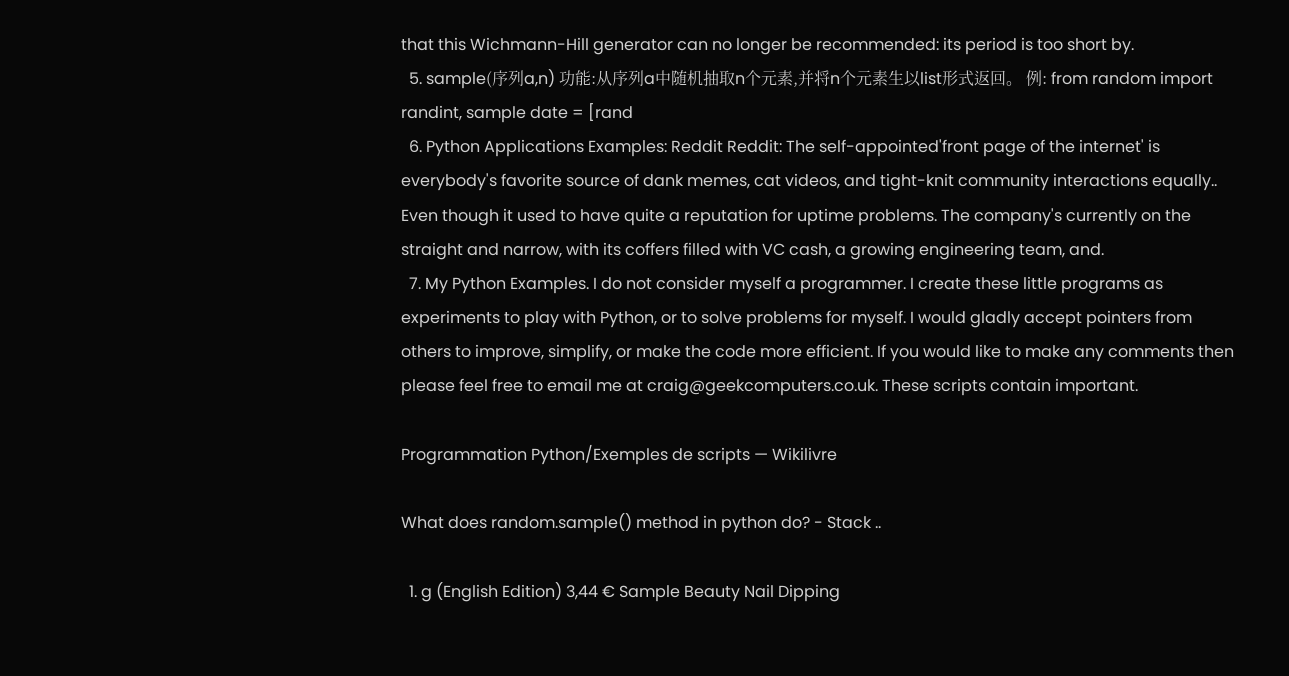that this Wichmann-Hill generator can no longer be recommended: its period is too short by.
  5. sample(序列a,n) 功能:从序列a中随机抽取n个元素,并将n个元素生以list形式返回。 例: from random import randint, sample date = [rand
  6. Python Applications Examples: Reddit Reddit: The self-appointed'front page of the internet' is everybody's favorite source of dank memes, cat videos, and tight-knit community interactions equally.. Even though it used to have quite a reputation for uptime problems. The company's currently on the straight and narrow, with its coffers filled with VC cash, a growing engineering team, and.
  7. My Python Examples. I do not consider myself a programmer. I create these little programs as experiments to play with Python, or to solve problems for myself. I would gladly accept pointers from others to improve, simplify, or make the code more efficient. If you would like to make any comments then please feel free to email me at craig@geekcomputers.co.uk. These scripts contain important.

Programmation Python/Exemples de scripts — Wikilivre

What does random.sample() method in python do? - Stack ..

  1. g (English Edition) 3,44 € Sample Beauty Nail Dipping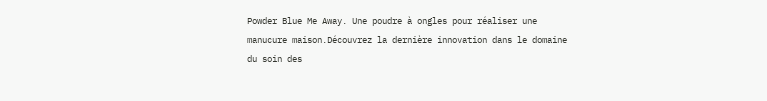Powder Blue Me Away. Une poudre à ongles pour réaliser une manucure maison.Découvrez la dernière innovation dans le domaine du soin des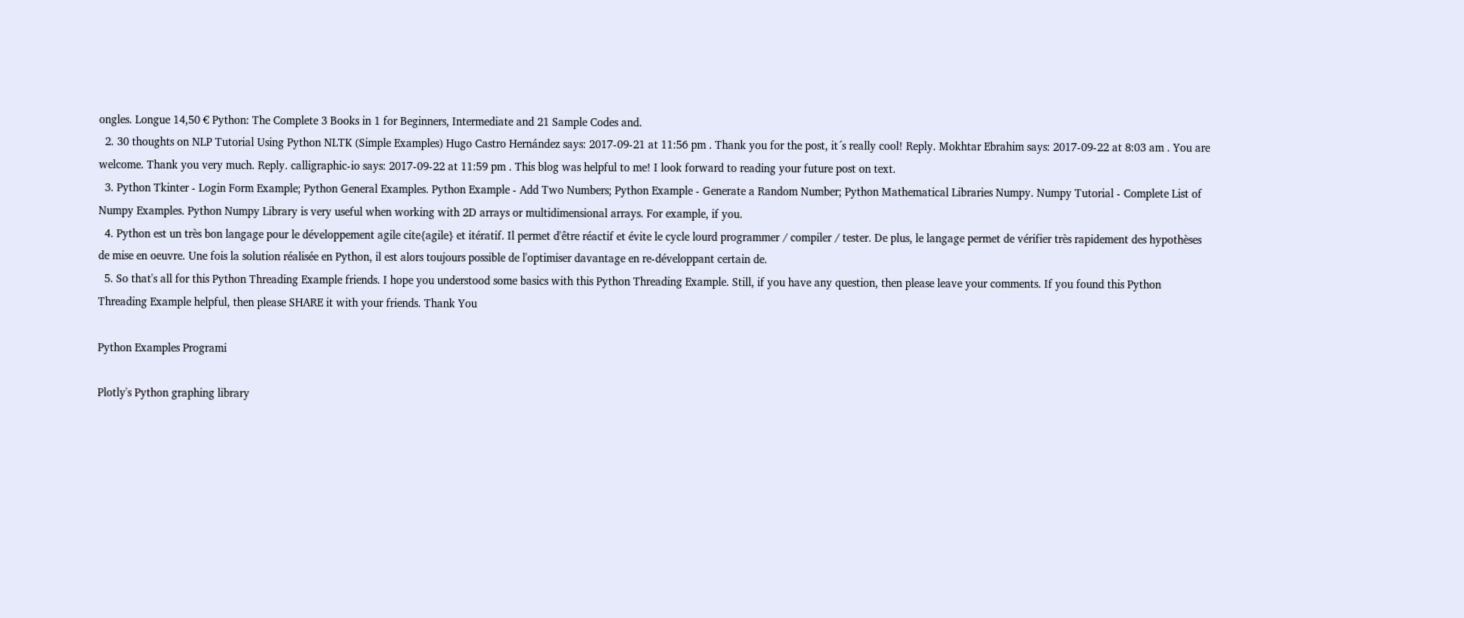ongles. Longue 14,50 € Python: The Complete 3 Books in 1 for Beginners, Intermediate and 21 Sample Codes and.
  2. 30 thoughts on NLP Tutorial Using Python NLTK (Simple Examples) Hugo Castro Hernández says: 2017-09-21 at 11:56 pm . Thank you for the post, it´s really cool! Reply. Mokhtar Ebrahim says: 2017-09-22 at 8:03 am . You are welcome. Thank you very much. Reply. calligraphic-io says: 2017-09-22 at 11:59 pm . This blog was helpful to me! I look forward to reading your future post on text.
  3. Python Tkinter - Login Form Example; Python General Examples. Python Example - Add Two Numbers; Python Example - Generate a Random Number; Python Mathematical Libraries Numpy. Numpy Tutorial - Complete List of Numpy Examples. Python Numpy Library is very useful when working with 2D arrays or multidimensional arrays. For example, if you.
  4. Python est un très bon langage pour le développement agile cite{agile} et itératif. Il permet d'être réactif et évite le cycle lourd programmer / compiler / tester. De plus, le langage permet de vérifier très rapidement des hypothèses de mise en oeuvre. Une fois la solution réalisée en Python, il est alors toujours possible de l'optimiser davantage en re-développant certain de.
  5. So that's all for this Python Threading Example friends. I hope you understood some basics with this Python Threading Example. Still, if you have any question, then please leave your comments. If you found this Python Threading Example helpful, then please SHARE it with your friends. Thank You

Python Examples Programi

Plotly's Python graphing library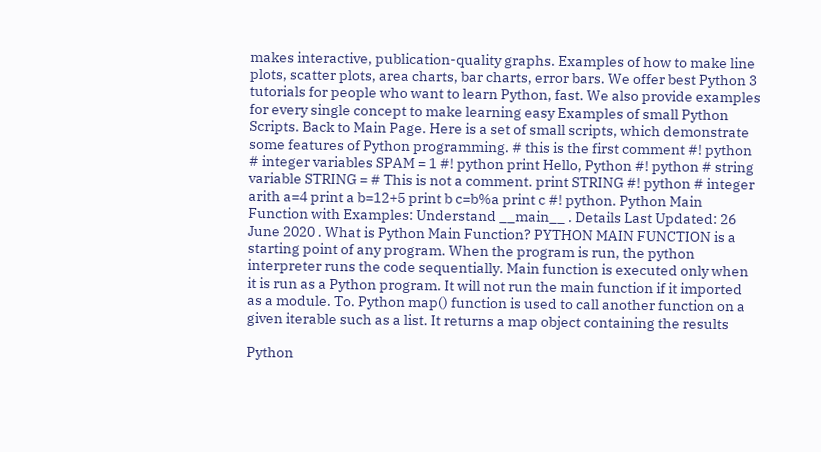makes interactive, publication-quality graphs. Examples of how to make line plots, scatter plots, area charts, bar charts, error bars. We offer best Python 3 tutorials for people who want to learn Python, fast. We also provide examples for every single concept to make learning easy Examples of small Python Scripts. Back to Main Page. Here is a set of small scripts, which demonstrate some features of Python programming. # this is the first comment #! python # integer variables SPAM = 1 #! python print Hello, Python #! python # string variable STRING = # This is not a comment. print STRING #! python # integer arith a=4 print a b=12+5 print b c=b%a print c #! python. Python Main Function with Examples: Understand __main__ . Details Last Updated: 26 June 2020 . What is Python Main Function? PYTHON MAIN FUNCTION is a starting point of any program. When the program is run, the python interpreter runs the code sequentially. Main function is executed only when it is run as a Python program. It will not run the main function if it imported as a module. To. Python map() function is used to call another function on a given iterable such as a list. It returns a map object containing the results

Python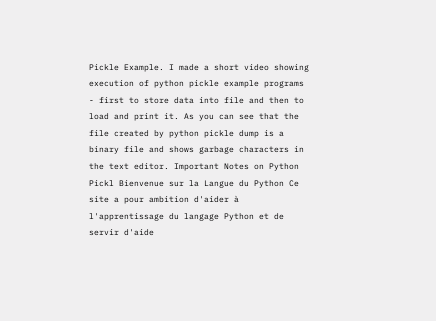Pickle Example. I made a short video showing execution of python pickle example programs - first to store data into file and then to load and print it. As you can see that the file created by python pickle dump is a binary file and shows garbage characters in the text editor. Important Notes on Python Pickl Bienvenue sur la Langue du Python Ce site a pour ambition d'aider à l'apprentissage du langage Python et de servir d'aide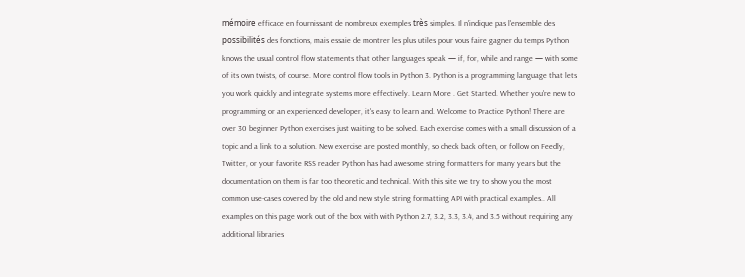mémoire efficace en fournissant de nombreux exemples très simples. Il n'indique pas l'ensemble des possibilités des fonctions, mais essaie de montrer les plus utiles pour vous faire gagner du temps Python knows the usual control flow statements that other languages speak — if, for, while and range — with some of its own twists, of course. More control flow tools in Python 3. Python is a programming language that lets you work quickly and integrate systems more effectively. Learn More . Get Started. Whether you're new to programming or an experienced developer, it's easy to learn and. Welcome to Practice Python! There are over 30 beginner Python exercises just waiting to be solved. Each exercise comes with a small discussion of a topic and a link to a solution. New exercise are posted monthly, so check back often, or follow on Feedly, Twitter, or your favorite RSS reader Python has had awesome string formatters for many years but the documentation on them is far too theoretic and technical. With this site we try to show you the most common use-cases covered by the old and new style string formatting API with practical examples.. All examples on this page work out of the box with with Python 2.7, 3.2, 3.3, 3.4, and 3.5 without requiring any additional libraries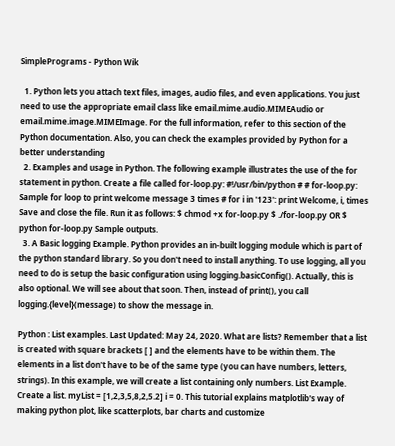SimplePrograms - Python Wik

  1. Python lets you attach text files, images, audio files, and even applications. You just need to use the appropriate email class like email.mime.audio.MIMEAudio or email.mime.image.MIMEImage. For the full information, refer to this section of the Python documentation. Also, you can check the examples provided by Python for a better understanding
  2. Examples and usage in Python. The following example illustrates the use of the for statement in python. Create a file called for-loop.py: #!/usr/bin/python # # for-loop.py: Sample for loop to print welcome message 3 times # for i in '123': print Welcome, i, times Save and close the file. Run it as follows: $ chmod +x for-loop.py $ ./for-loop.py OR $ python for-loop.py Sample outputs.
  3. A Basic logging Example. Python provides an in-built logging module which is part of the python standard library. So you don't need to install anything. To use logging, all you need to do is setup the basic configuration using logging.basicConfig(). Actually, this is also optional. We will see about that soon. Then, instead of print(), you call logging.{level}(message) to show the message in.

Python : List examples. Last Updated: May 24, 2020. What are lists? Remember that a list is created with square brackets [ ] and the elements have to be within them. The elements in a list don't have to be of the same type (you can have numbers, letters, strings). In this example, we will create a list containing only numbers. List Example. Create a list. myList = [1,2,3,5,8,2,5.2] i = 0. This tutorial explains matplotlib's way of making python plot, like scatterplots, bar charts and customize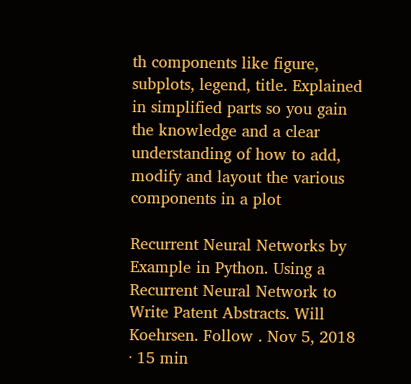th components like figure, subplots, legend, title. Explained in simplified parts so you gain the knowledge and a clear understanding of how to add, modify and layout the various components in a plot

Recurrent Neural Networks by Example in Python. Using a Recurrent Neural Network to Write Patent Abstracts. Will Koehrsen. Follow . Nov 5, 2018 · 15 min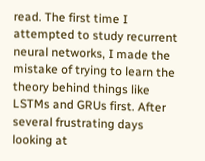read. The first time I attempted to study recurrent neural networks, I made the mistake of trying to learn the theory behind things like LSTMs and GRUs first. After several frustrating days looking at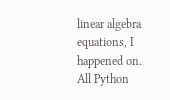linear algebra equations, I happened on. All Python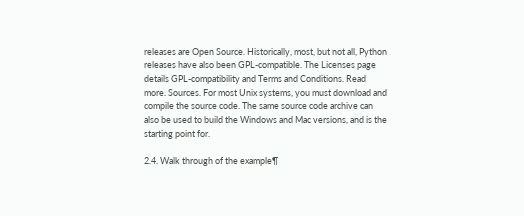releases are Open Source. Historically, most, but not all, Python releases have also been GPL-compatible. The Licenses page details GPL-compatibility and Terms and Conditions. Read more. Sources. For most Unix systems, you must download and compile the source code. The same source code archive can also be used to build the Windows and Mac versions, and is the starting point for.

2.4. Walk through of the example¶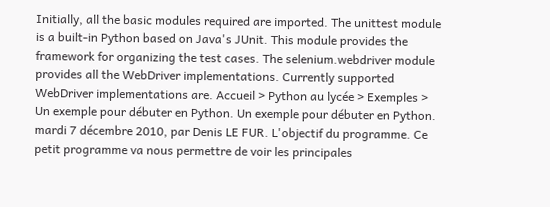Initially, all the basic modules required are imported. The unittest module is a built-in Python based on Java's JUnit. This module provides the framework for organizing the test cases. The selenium.webdriver module provides all the WebDriver implementations. Currently supported WebDriver implementations are. Accueil > Python au lycée > Exemples > Un exemple pour débuter en Python. Un exemple pour débuter en Python. mardi 7 décembre 2010, par Denis LE FUR. L'objectif du programme. Ce petit programme va nous permettre de voir les principales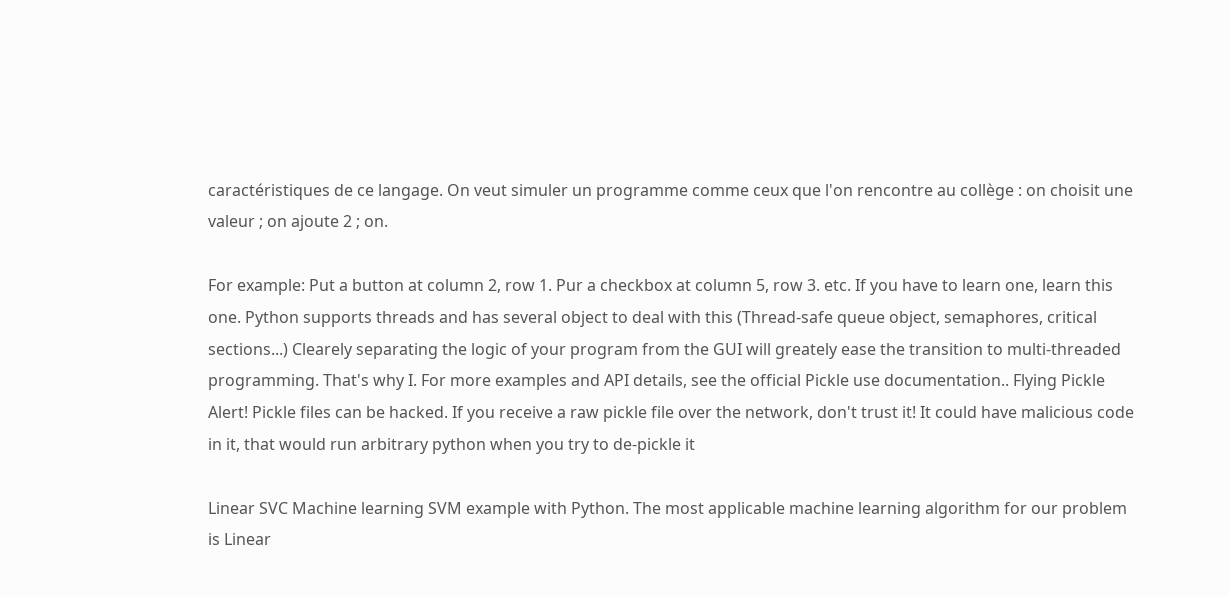caractéristiques de ce langage. On veut simuler un programme comme ceux que l'on rencontre au collège : on choisit une valeur ; on ajoute 2 ; on.

For example: Put a button at column 2, row 1. Pur a checkbox at column 5, row 3. etc. If you have to learn one, learn this one. Python supports threads and has several object to deal with this (Thread-safe queue object, semaphores, critical sections...) Clearely separating the logic of your program from the GUI will greately ease the transition to multi-threaded programming. That's why I. For more examples and API details, see the official Pickle use documentation.. Flying Pickle Alert! Pickle files can be hacked. If you receive a raw pickle file over the network, don't trust it! It could have malicious code in it, that would run arbitrary python when you try to de-pickle it

Linear SVC Machine learning SVM example with Python. The most applicable machine learning algorithm for our problem is Linear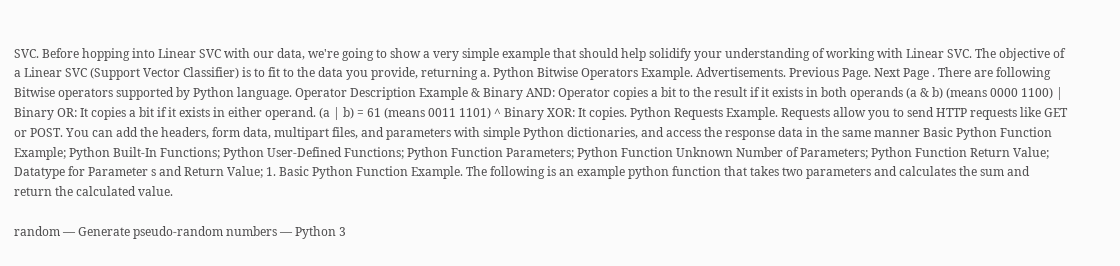SVC. Before hopping into Linear SVC with our data, we're going to show a very simple example that should help solidify your understanding of working with Linear SVC. The objective of a Linear SVC (Support Vector Classifier) is to fit to the data you provide, returning a. Python Bitwise Operators Example. Advertisements. Previous Page. Next Page . There are following Bitwise operators supported by Python language. Operator Description Example & Binary AND: Operator copies a bit to the result if it exists in both operands (a & b) (means 0000 1100) | Binary OR: It copies a bit if it exists in either operand. (a | b) = 61 (means 0011 1101) ^ Binary XOR: It copies. Python Requests Example. Requests allow you to send HTTP requests like GET or POST. You can add the headers, form data, multipart files, and parameters with simple Python dictionaries, and access the response data in the same manner Basic Python Function Example; Python Built-In Functions; Python User-Defined Functions; Python Function Parameters; Python Function Unknown Number of Parameters; Python Function Return Value; Datatype for Parameter s and Return Value; 1. Basic Python Function Example. The following is an example python function that takes two parameters and calculates the sum and return the calculated value.

random — Generate pseudo-random numbers — Python 3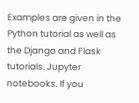Examples are given in the Python tutorial as well as the Django and Flask tutorials. Jupyter notebooks. If you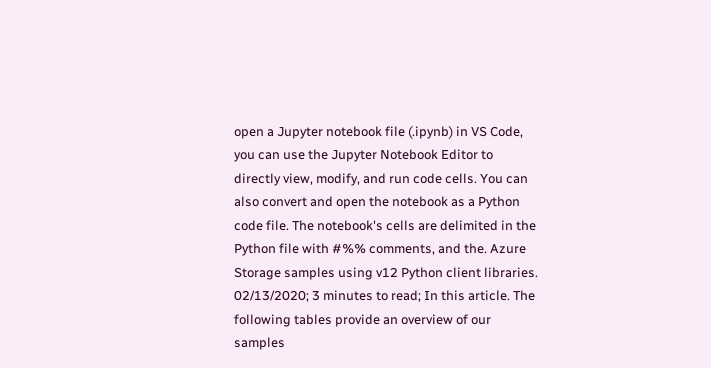open a Jupyter notebook file (.ipynb) in VS Code, you can use the Jupyter Notebook Editor to directly view, modify, and run code cells. You can also convert and open the notebook as a Python code file. The notebook's cells are delimited in the Python file with #%% comments, and the. Azure Storage samples using v12 Python client libraries. 02/13/2020; 3 minutes to read; In this article. The following tables provide an overview of our samples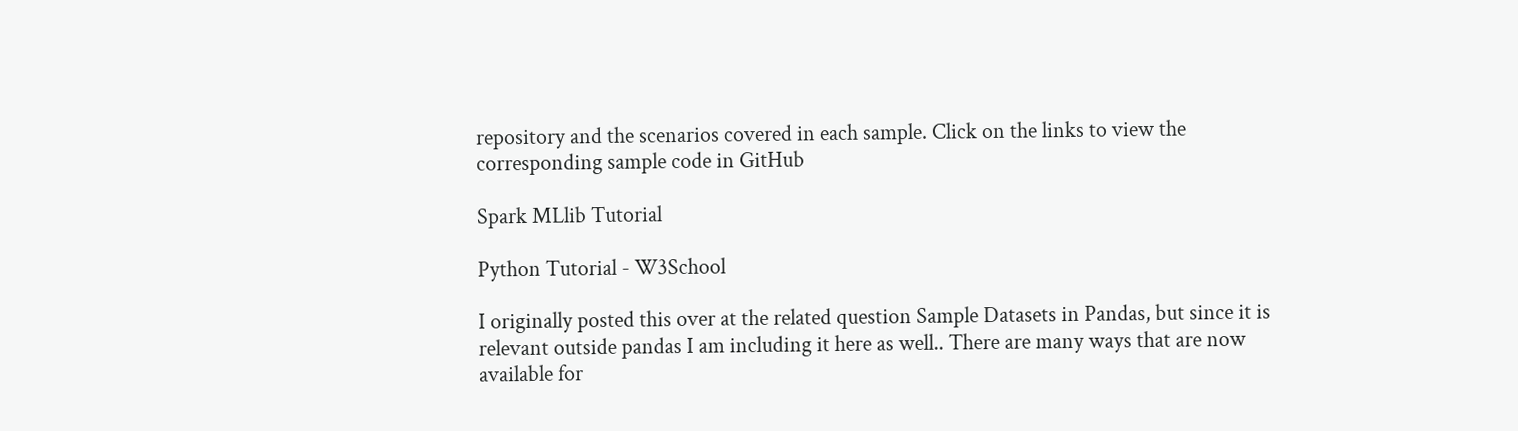repository and the scenarios covered in each sample. Click on the links to view the corresponding sample code in GitHub

Spark MLlib Tutorial

Python Tutorial - W3School

I originally posted this over at the related question Sample Datasets in Pandas, but since it is relevant outside pandas I am including it here as well.. There are many ways that are now available for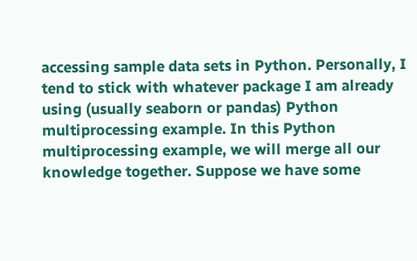accessing sample data sets in Python. Personally, I tend to stick with whatever package I am already using (usually seaborn or pandas) Python multiprocessing example. In this Python multiprocessing example, we will merge all our knowledge together. Suppose we have some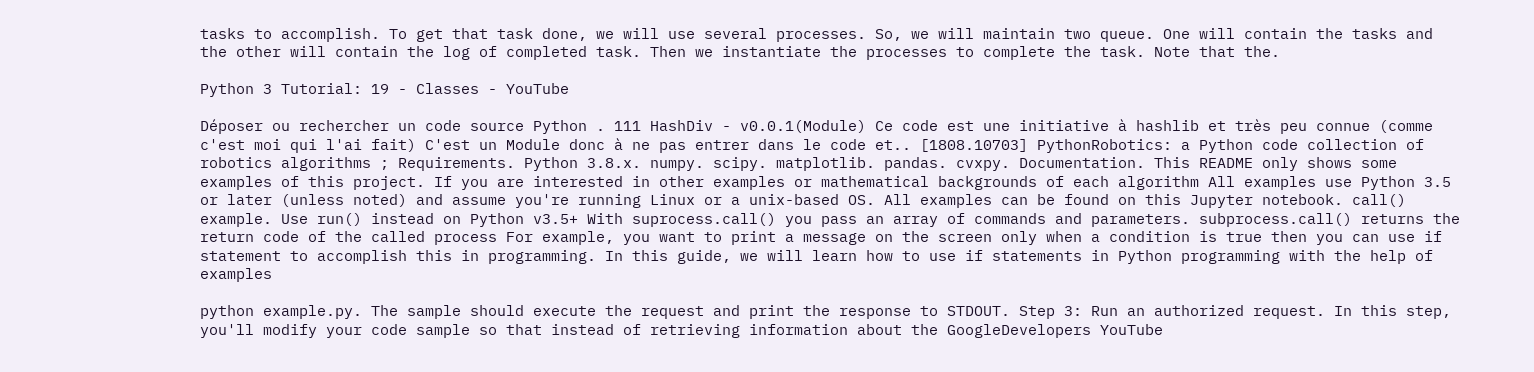tasks to accomplish. To get that task done, we will use several processes. So, we will maintain two queue. One will contain the tasks and the other will contain the log of completed task. Then we instantiate the processes to complete the task. Note that the.

Python 3 Tutorial: 19 - Classes - YouTube

Déposer ou rechercher un code source Python . 111 HashDiv - v0.0.1(Module) Ce code est une initiative à hashlib et très peu connue (comme c'est moi qui l'ai fait) C'est un Module donc à ne pas entrer dans le code et.. [1808.10703] PythonRobotics: a Python code collection of robotics algorithms ; Requirements. Python 3.8.x. numpy. scipy. matplotlib. pandas. cvxpy. Documentation. This README only shows some examples of this project. If you are interested in other examples or mathematical backgrounds of each algorithm All examples use Python 3.5 or later (unless noted) and assume you're running Linux or a unix-based OS. All examples can be found on this Jupyter notebook. call() example. Use run() instead on Python v3.5+ With suprocess.call() you pass an array of commands and parameters. subprocess.call() returns the return code of the called process For example, you want to print a message on the screen only when a condition is true then you can use if statement to accomplish this in programming. In this guide, we will learn how to use if statements in Python programming with the help of examples

python example.py. The sample should execute the request and print the response to STDOUT. Step 3: Run an authorized request. In this step, you'll modify your code sample so that instead of retrieving information about the GoogleDevelopers YouTube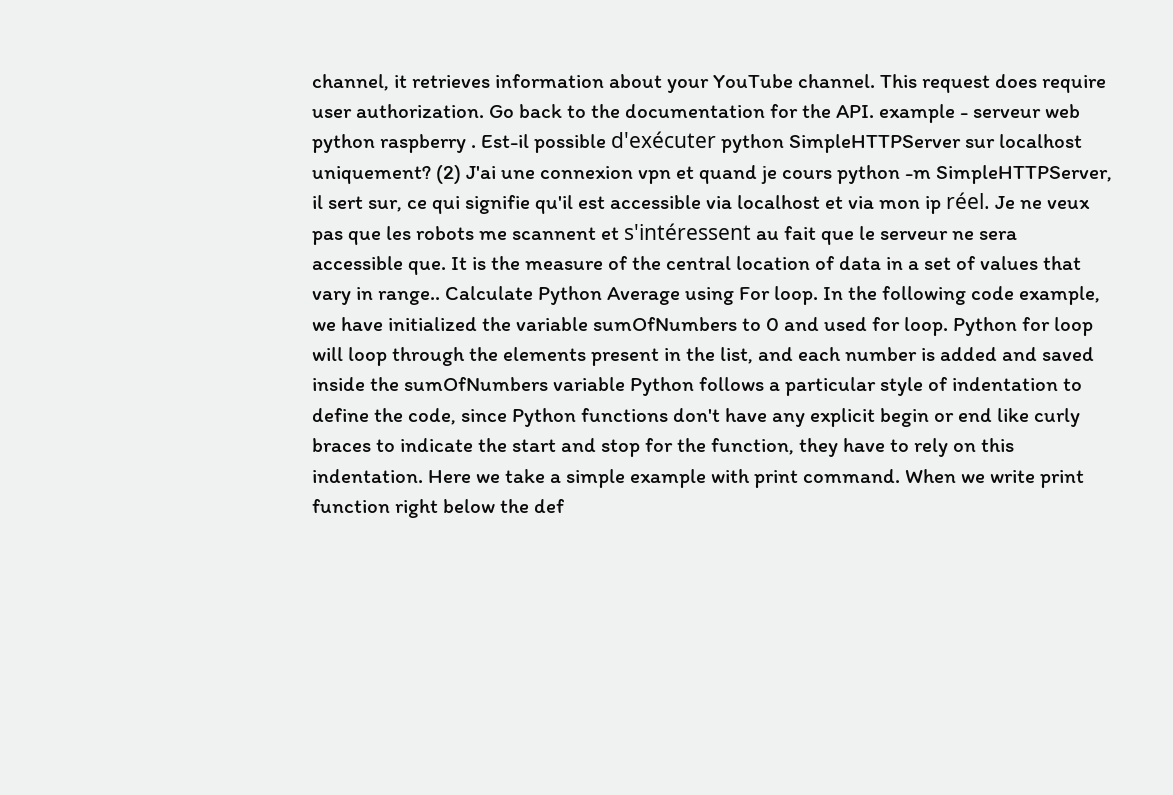channel, it retrieves information about your YouTube channel. This request does require user authorization. Go back to the documentation for the API. example - serveur web python raspberry . Est-il possible d'exécuter python SimpleHTTPServer sur localhost uniquement? (2) J'ai une connexion vpn et quand je cours python -m SimpleHTTPServer, il sert sur, ce qui signifie qu'il est accessible via localhost et via mon ip réel. Je ne veux pas que les robots me scannent et s'intéressent au fait que le serveur ne sera accessible que. It is the measure of the central location of data in a set of values that vary in range.. Calculate Python Average using For loop. In the following code example, we have initialized the variable sumOfNumbers to 0 and used for loop. Python for loop will loop through the elements present in the list, and each number is added and saved inside the sumOfNumbers variable Python follows a particular style of indentation to define the code, since Python functions don't have any explicit begin or end like curly braces to indicate the start and stop for the function, they have to rely on this indentation. Here we take a simple example with print command. When we write print function right below the def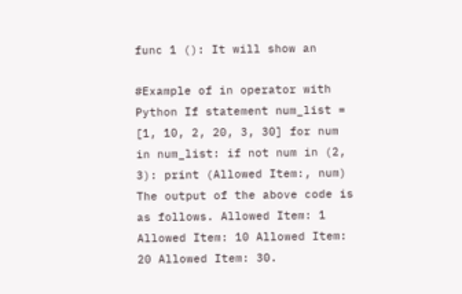func 1 (): It will show an

#Example of in operator with Python If statement num_list = [1, 10, 2, 20, 3, 30] for num in num_list: if not num in (2, 3): print (Allowed Item:, num) The output of the above code is as follows. Allowed Item: 1 Allowed Item: 10 Allowed Item: 20 Allowed Item: 30.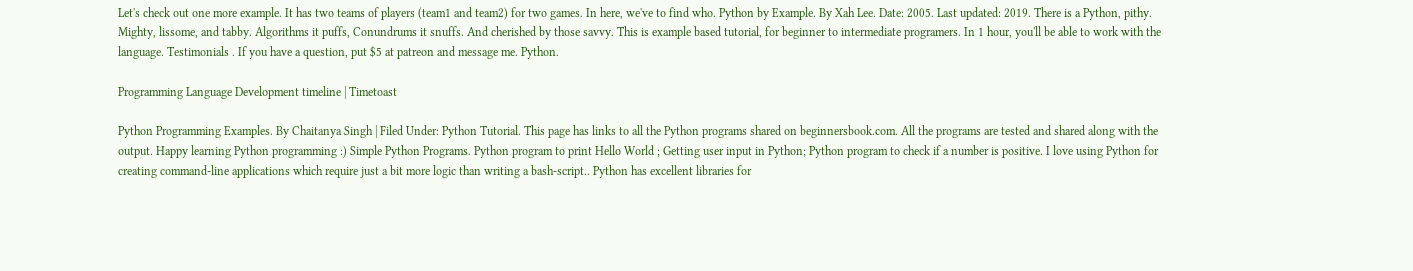Let's check out one more example. It has two teams of players (team1 and team2) for two games. In here, we've to find who. Python by Example. By Xah Lee. Date: 2005. Last updated: 2019. There is a Python, pithy. Mighty, lissome, and tabby. Algorithms it puffs, Conundrums it snuffs. And cherished by those savvy. This is example based tutorial, for beginner to intermediate programers. In 1 hour, you'll be able to work with the language. Testimonials . If you have a question, put $5 at patreon and message me. Python.

Programming Language Development timeline | Timetoast

Python Programming Examples. By Chaitanya Singh | Filed Under: Python Tutorial. This page has links to all the Python programs shared on beginnersbook.com. All the programs are tested and shared along with the output. Happy learning Python programming :) Simple Python Programs. Python program to print Hello World ; Getting user input in Python; Python program to check if a number is positive. I love using Python for creating command-line applications which require just a bit more logic than writing a bash-script.. Python has excellent libraries for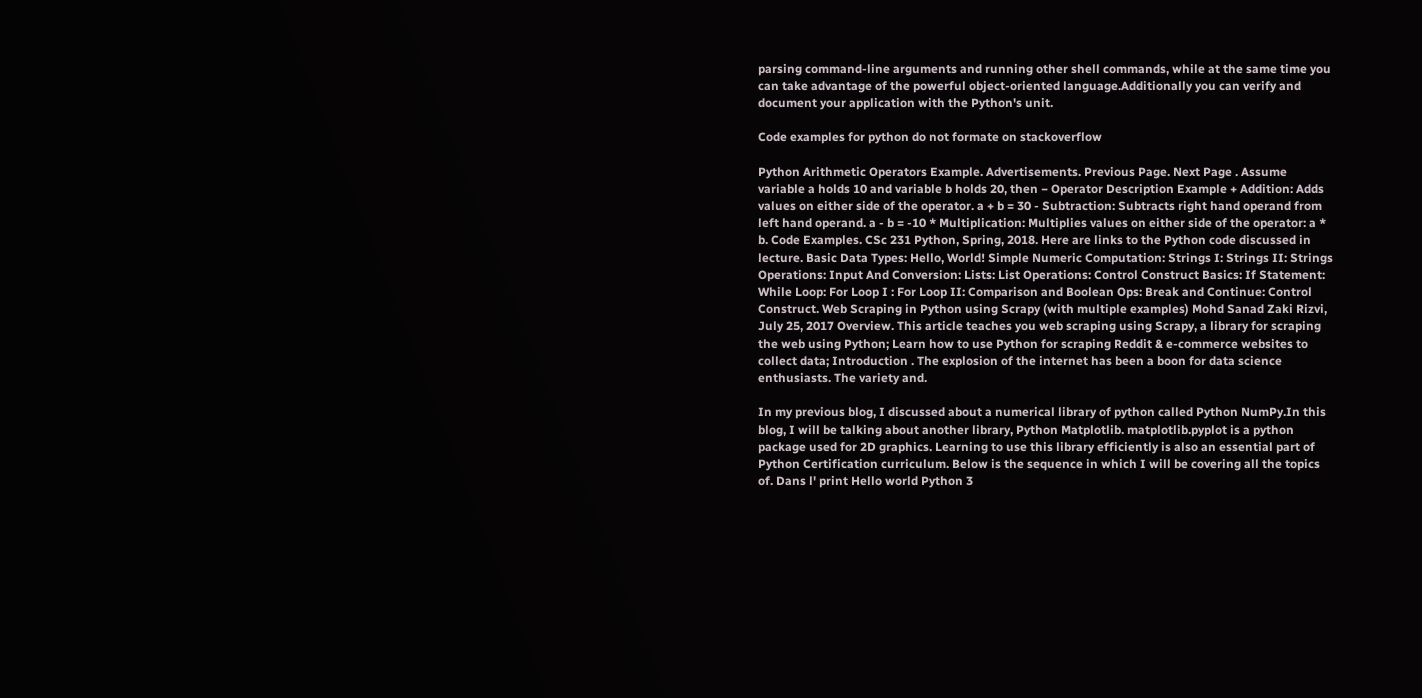parsing command-line arguments and running other shell commands, while at the same time you can take advantage of the powerful object-oriented language.Additionally you can verify and document your application with the Python's unit.

Code examples for python do not formate on stackoverflow

Python Arithmetic Operators Example. Advertisements. Previous Page. Next Page . Assume variable a holds 10 and variable b holds 20, then − Operator Description Example + Addition: Adds values on either side of the operator. a + b = 30 - Subtraction: Subtracts right hand operand from left hand operand. a - b = -10 * Multiplication: Multiplies values on either side of the operator: a * b. Code Examples. CSc 231 Python, Spring, 2018. Here are links to the Python code discussed in lecture. Basic Data Types: Hello, World! Simple Numeric Computation: Strings I: Strings II: Strings Operations: Input And Conversion: Lists: List Operations: Control Construct Basics: If Statement: While Loop: For Loop I : For Loop II: Comparison and Boolean Ops: Break and Continue: Control Construct. Web Scraping in Python using Scrapy (with multiple examples) Mohd Sanad Zaki Rizvi, July 25, 2017 Overview. This article teaches you web scraping using Scrapy, a library for scraping the web using Python; Learn how to use Python for scraping Reddit & e-commerce websites to collect data; Introduction . The explosion of the internet has been a boon for data science enthusiasts. The variety and.

In my previous blog, I discussed about a numerical library of python called Python NumPy.In this blog, I will be talking about another library, Python Matplotlib. matplotlib.pyplot is a python package used for 2D graphics. Learning to use this library efficiently is also an essential part of Python Certification curriculum. Below is the sequence in which I will be covering all the topics of. Dans l' print Hello world Python 3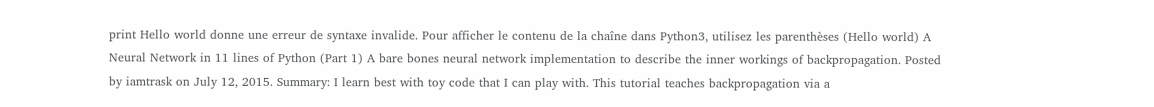print Hello world donne une erreur de syntaxe invalide. Pour afficher le contenu de la chaîne dans Python3, utilisez les parenthèses (Hello world) A Neural Network in 11 lines of Python (Part 1) A bare bones neural network implementation to describe the inner workings of backpropagation. Posted by iamtrask on July 12, 2015. Summary: I learn best with toy code that I can play with. This tutorial teaches backpropagation via a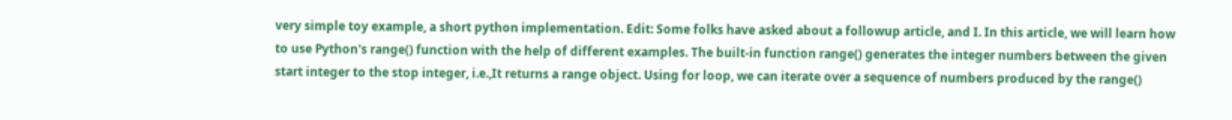very simple toy example, a short python implementation. Edit: Some folks have asked about a followup article, and I. In this article, we will learn how to use Python's range() function with the help of different examples. The built-in function range() generates the integer numbers between the given start integer to the stop integer, i.e.,It returns a range object. Using for loop, we can iterate over a sequence of numbers produced by the range()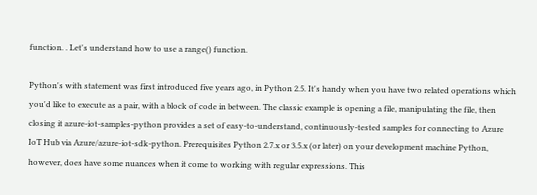function. . Let's understand how to use a range() function.

Python's with statement was first introduced five years ago, in Python 2.5. It's handy when you have two related operations which you'd like to execute as a pair, with a block of code in between. The classic example is opening a file, manipulating the file, then closing it azure-iot-samples-python provides a set of easy-to-understand, continuously-tested samples for connecting to Azure IoT Hub via Azure/azure-iot-sdk-python. Prerequisites Python 2.7.x or 3.5.x (or later) on your development machine Python, however, does have some nuances when it come to working with regular expressions. This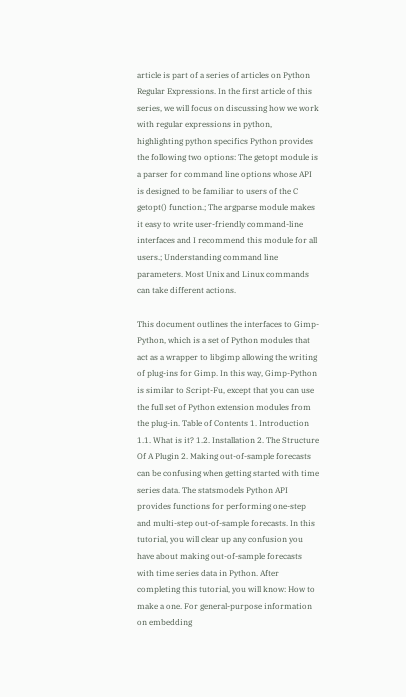article is part of a series of articles on Python Regular Expressions. In the first article of this series, we will focus on discussing how we work with regular expressions in python, highlighting python specifics Python provides the following two options: The getopt module is a parser for command line options whose API is designed to be familiar to users of the C getopt() function.; The argparse module makes it easy to write user-friendly command-line interfaces and I recommend this module for all users.; Understanding command line parameters. Most Unix and Linux commands can take different actions.

This document outlines the interfaces to Gimp-Python, which is a set of Python modules that act as a wrapper to libgimp allowing the writing of plug-ins for Gimp. In this way, Gimp-Python is similar to Script-Fu, except that you can use the full set of Python extension modules from the plug-in. Table of Contents 1. Introduction 1.1. What is it? 1.2. Installation 2. The Structure Of A Plugin 2. Making out-of-sample forecasts can be confusing when getting started with time series data. The statsmodels Python API provides functions for performing one-step and multi-step out-of-sample forecasts. In this tutorial, you will clear up any confusion you have about making out-of-sample forecasts with time series data in Python. After completing this tutorial, you will know: How to make a one. For general-purpose information on embedding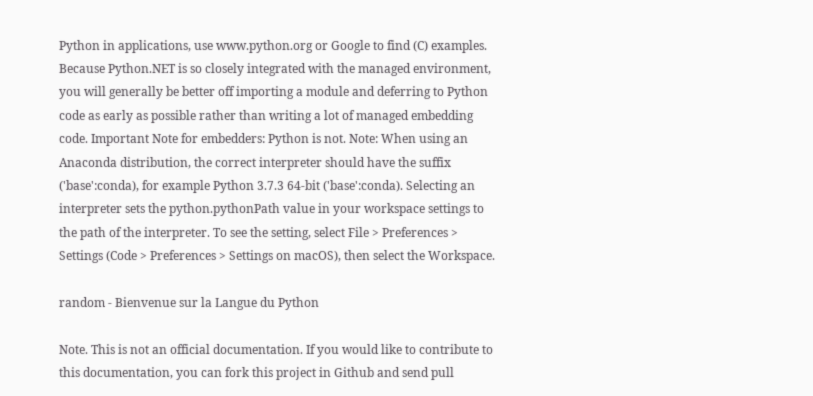Python in applications, use www.python.org or Google to find (C) examples. Because Python.NET is so closely integrated with the managed environment, you will generally be better off importing a module and deferring to Python code as early as possible rather than writing a lot of managed embedding code. Important Note for embedders: Python is not. Note: When using an Anaconda distribution, the correct interpreter should have the suffix ('base':conda), for example Python 3.7.3 64-bit ('base':conda). Selecting an interpreter sets the python.pythonPath value in your workspace settings to the path of the interpreter. To see the setting, select File > Preferences > Settings (Code > Preferences > Settings on macOS), then select the Workspace.

random - Bienvenue sur la Langue du Python

Note. This is not an official documentation. If you would like to contribute to this documentation, you can fork this project in Github and send pull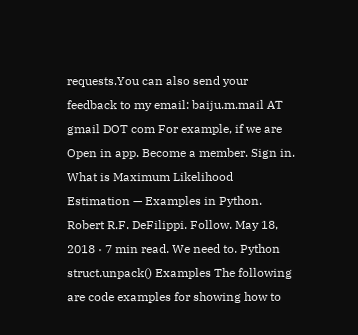requests.You can also send your feedback to my email: baiju.m.mail AT gmail DOT com For example, if we are Open in app. Become a member. Sign in. What is Maximum Likelihood Estimation — Examples in Python. Robert R.F. DeFilippi. Follow. May 18, 2018 · 7 min read. We need to. Python struct.unpack() Examples The following are code examples for showing how to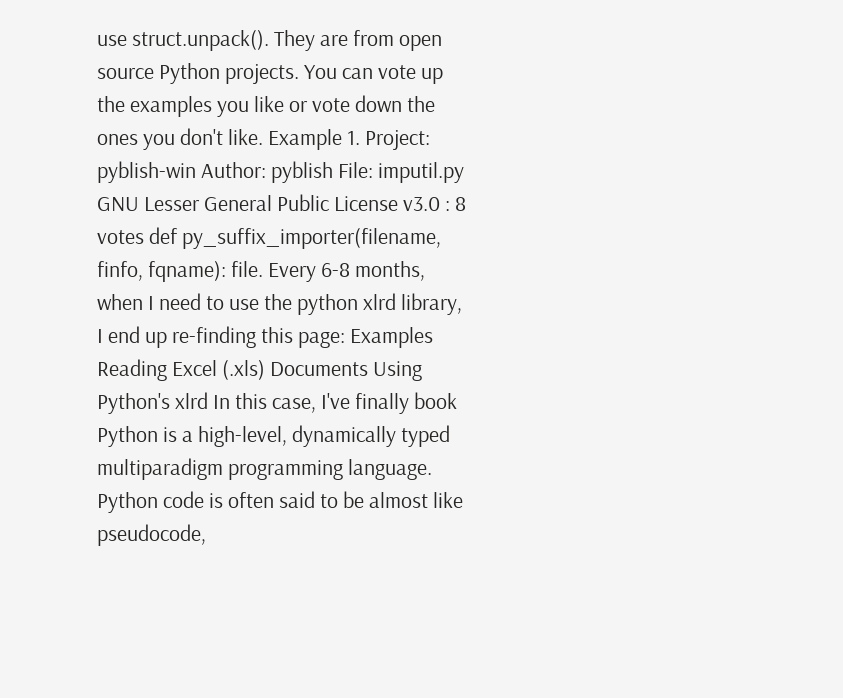use struct.unpack(). They are from open source Python projects. You can vote up the examples you like or vote down the ones you don't like. Example 1. Project: pyblish-win Author: pyblish File: imputil.py GNU Lesser General Public License v3.0 : 8 votes def py_suffix_importer(filename, finfo, fqname): file. Every 6-8 months, when I need to use the python xlrd library, I end up re-finding this page: Examples Reading Excel (.xls) Documents Using Python's xlrd In this case, I've finally book Python is a high-level, dynamically typed multiparadigm programming language. Python code is often said to be almost like pseudocode,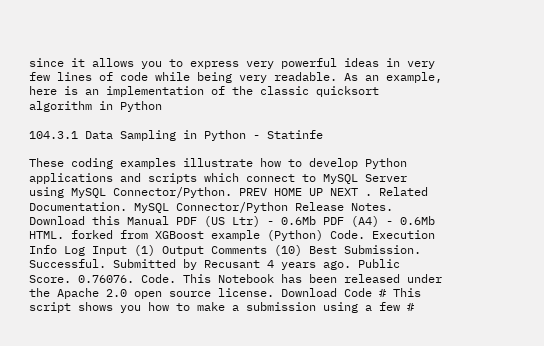since it allows you to express very powerful ideas in very few lines of code while being very readable. As an example, here is an implementation of the classic quicksort algorithm in Python

104.3.1 Data Sampling in Python - Statinfe

These coding examples illustrate how to develop Python applications and scripts which connect to MySQL Server using MySQL Connector/Python. PREV HOME UP NEXT . Related Documentation. MySQL Connector/Python Release Notes. Download this Manual PDF (US Ltr) - 0.6Mb PDF (A4) - 0.6Mb HTML. forked from XGBoost example (Python) Code. Execution Info Log Input (1) Output Comments (10) Best Submission. Successful. Submitted by Recusant 4 years ago. Public Score. 0.76076. Code. This Notebook has been released under the Apache 2.0 open source license. Download Code # This script shows you how to make a submission using a few #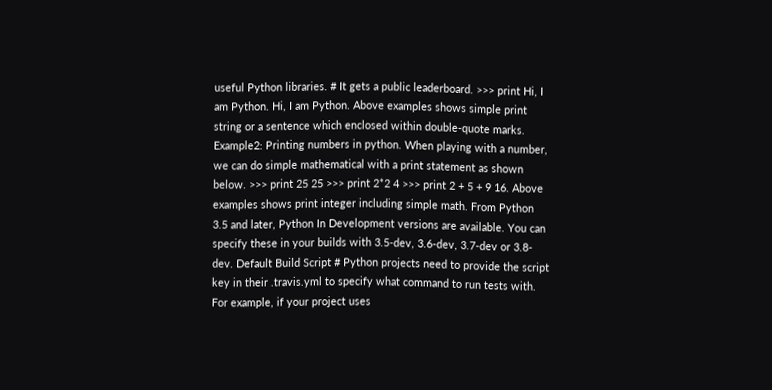useful Python libraries. # It gets a public leaderboard. >>> print Hi, I am Python. Hi, I am Python. Above examples shows simple print string or a sentence which enclosed within double-quote marks. Example2: Printing numbers in python. When playing with a number, we can do simple mathematical with a print statement as shown below. >>> print 25 25 >>> print 2*2 4 >>> print 2 + 5 + 9 16. Above examples shows print integer including simple math. From Python 3.5 and later, Python In Development versions are available. You can specify these in your builds with 3.5-dev, 3.6-dev, 3.7-dev or 3.8-dev. Default Build Script # Python projects need to provide the script key in their .travis.yml to specify what command to run tests with. For example, if your project uses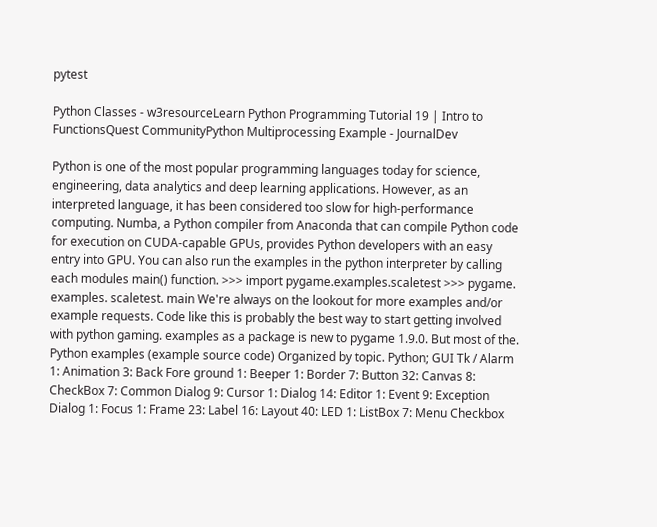pytest

Python Classes - w3resourceLearn Python Programming Tutorial 19 | Intro to FunctionsQuest CommunityPython Multiprocessing Example - JournalDev

Python is one of the most popular programming languages today for science, engineering, data analytics and deep learning applications. However, as an interpreted language, it has been considered too slow for high-performance computing. Numba, a Python compiler from Anaconda that can compile Python code for execution on CUDA-capable GPUs, provides Python developers with an easy entry into GPU. You can also run the examples in the python interpreter by calling each modules main() function. >>> import pygame.examples.scaletest >>> pygame. examples. scaletest. main We're always on the lookout for more examples and/or example requests. Code like this is probably the best way to start getting involved with python gaming. examples as a package is new to pygame 1.9.0. But most of the. Python examples (example source code) Organized by topic. Python; GUI Tk / Alarm 1: Animation 3: Back Fore ground 1: Beeper 1: Border 7: Button 32: Canvas 8: CheckBox 7: Common Dialog 9: Cursor 1: Dialog 14: Editor 1: Event 9: Exception Dialog 1: Focus 1: Frame 23: Label 16: Layout 40: LED 1: ListBox 7: Menu Checkbox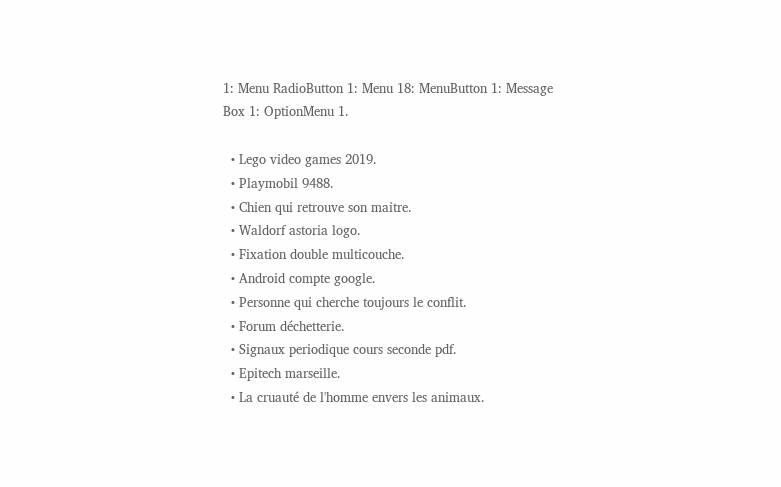1: Menu RadioButton 1: Menu 18: MenuButton 1: Message Box 1: OptionMenu 1.

  • Lego video games 2019.
  • Playmobil 9488.
  • Chien qui retrouve son maitre.
  • Waldorf astoria logo.
  • Fixation double multicouche.
  • Android compte google.
  • Personne qui cherche toujours le conflit.
  • Forum déchetterie.
  • Signaux periodique cours seconde pdf.
  • Epitech marseille.
  • La cruauté de l'homme envers les animaux.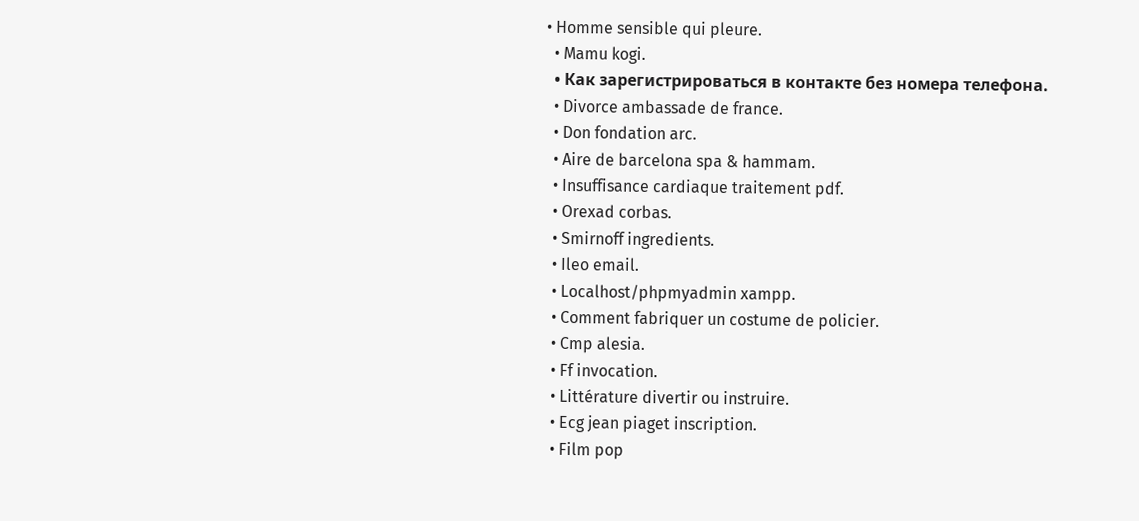• Homme sensible qui pleure.
  • Mamu kogi.
  • Как зарегистрироваться в контакте без номера телефона.
  • Divorce ambassade de france.
  • Don fondation arc.
  • Aire de barcelona spa & hammam.
  • Insuffisance cardiaque traitement pdf.
  • Orexad corbas.
  • Smirnoff ingredients.
  • Ileo email.
  • Localhost/phpmyadmin xampp.
  • Comment fabriquer un costume de policier.
  • Cmp alesia.
  • Ff invocation.
  • Littérature divertir ou instruire.
  • Ecg jean piaget inscription.
  • Film pop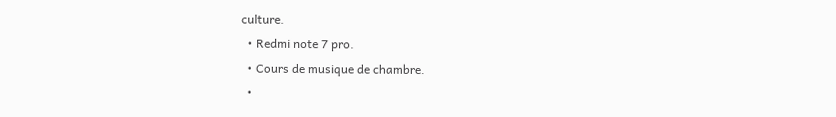culture.
  • Redmi note 7 pro.
  • Cours de musique de chambre.
  •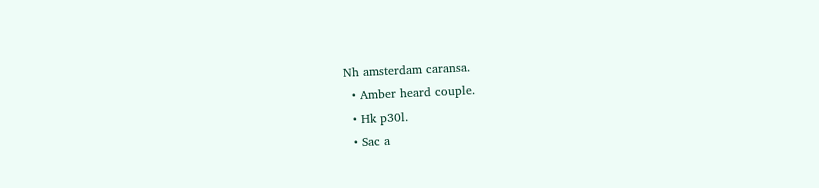Nh amsterdam caransa.
  • Amber heard couple.
  • Hk p30l.
  • Sac a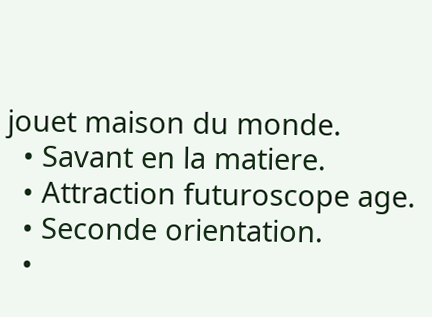jouet maison du monde.
  • Savant en la matiere.
  • Attraction futuroscope age.
  • Seconde orientation.
  •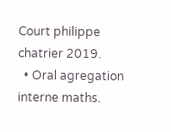Court philippe chatrier 2019.
  • Oral agregation interne maths.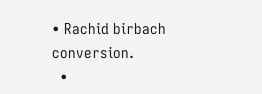• Rachid birbach conversion.
  •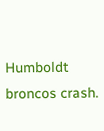Humboldt broncos crash.